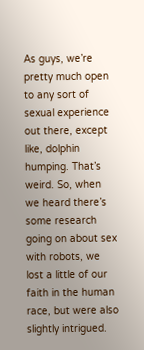As guys, we’re pretty much open to any sort of sexual experience out there, except like, dolphin humping. That’s weird. So, when we heard there’s some research going on about sex with robots, we lost a little of our faith in the human race, but were also slightly intrigued.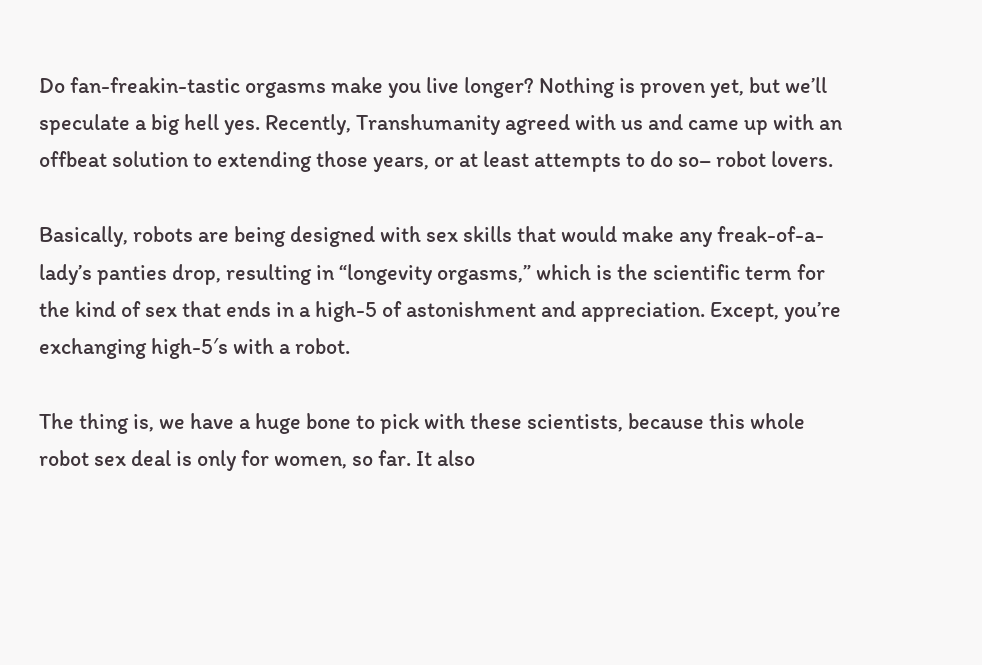Do fan-freakin-tastic orgasms make you live longer? Nothing is proven yet, but we’ll speculate a big hell yes. Recently, Transhumanity agreed with us and came up with an offbeat solution to extending those years, or at least attempts to do so– robot lovers.

Basically, robots are being designed with sex skills that would make any freak-of-a-lady’s panties drop, resulting in “longevity orgasms,” which is the scientific term for the kind of sex that ends in a high-5 of astonishment and appreciation. Except, you’re exchanging high-5′s with a robot.

The thing is, we have a huge bone to pick with these scientists, because this whole robot sex deal is only for women, so far. It also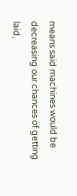means said machines would be decreasing our chances of getting laid,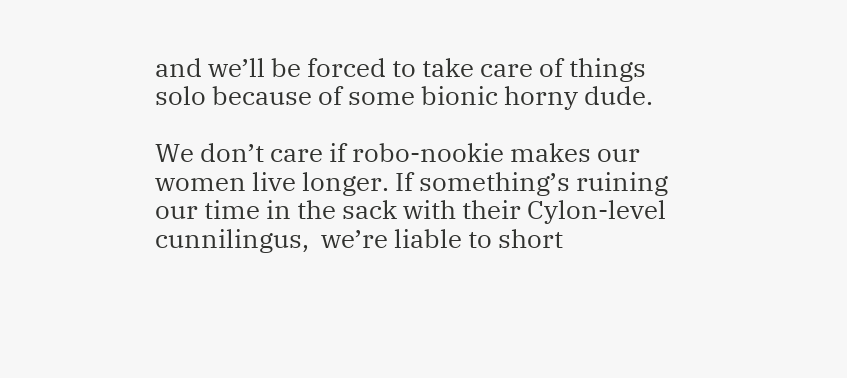and we’ll be forced to take care of things solo because of some bionic horny dude.

We don’t care if robo-nookie makes our women live longer. If something’s ruining our time in the sack with their Cylon-level cunnilingus,  we’re liable to short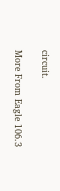circuit.

More From Eagle 106.3